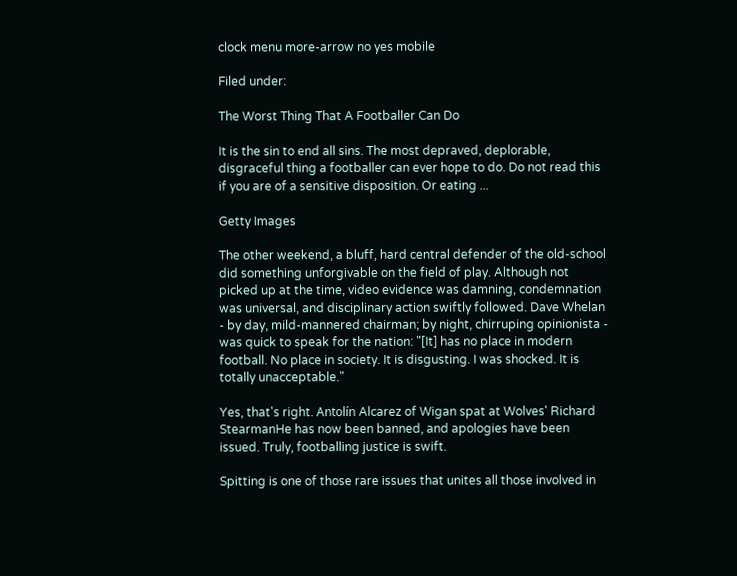clock menu more-arrow no yes mobile

Filed under:

The Worst Thing That A Footballer Can Do

It is the sin to end all sins. The most depraved, deplorable, disgraceful thing a footballer can ever hope to do. Do not read this if you are of a sensitive disposition. Or eating ...

Getty Images

The other weekend, a bluff, hard central defender of the old-school did something unforgivable on the field of play. Although not picked up at the time, video evidence was damning, condemnation was universal, and disciplinary action swiftly followed. Dave Whelan - by day, mild-mannered chairman; by night, chirruping opinionista - was quick to speak for the nation: "[It] has no place in modern football. No place in society. It is disgusting. I was shocked. It is totally unacceptable."

Yes, that's right. Antolín Alcarez of Wigan spat at Wolves' Richard StearmanHe has now been banned, and apologies have been issued. Truly, footballing justice is swift.

Spitting is one of those rare issues that unites all those involved in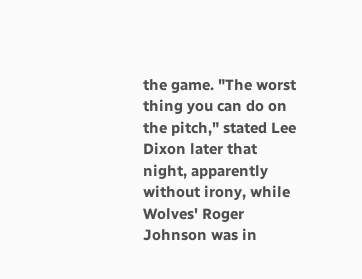the game. "The worst thing you can do on the pitch," stated Lee Dixon later that night, apparently without irony, while Wolves' Roger Johnson was in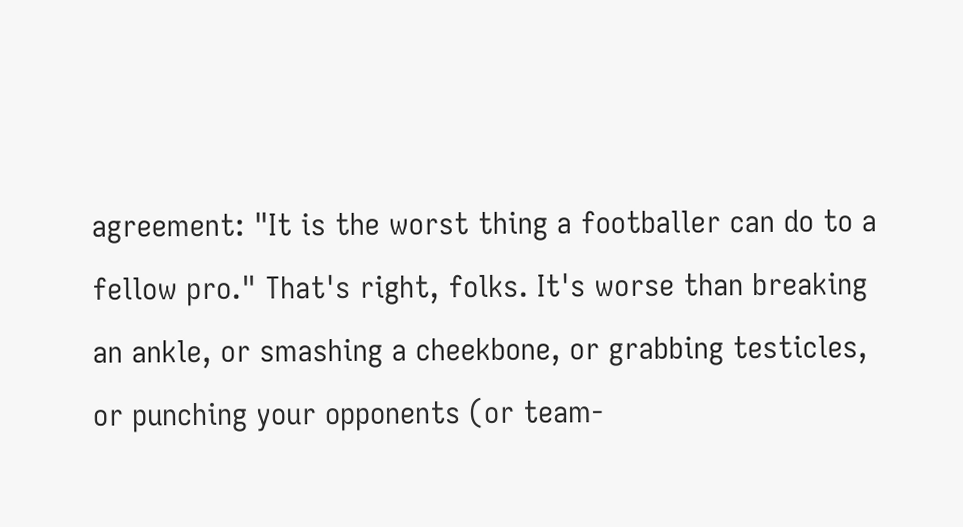agreement: "It is the worst thing a footballer can do to a fellow pro." That's right, folks. It's worse than breaking an ankle, or smashing a cheekbone, or grabbing testicles, or punching your opponents (or team-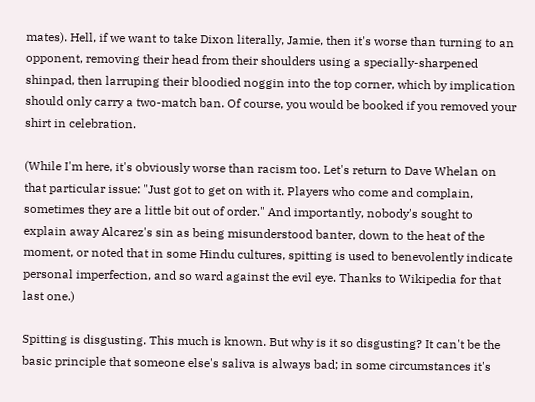mates). Hell, if we want to take Dixon literally, Jamie, then it's worse than turning to an opponent, removing their head from their shoulders using a specially-sharpened shinpad, then larruping their bloodied noggin into the top corner, which by implication should only carry a two-match ban. Of course, you would be booked if you removed your shirt in celebration.

(While I'm here, it's obviously worse than racism too. Let's return to Dave Whelan on that particular issue: "Just got to get on with it. Players who come and complain, sometimes they are a little bit out of order." And importantly, nobody's sought to explain away Alcarez's sin as being misunderstood banter, down to the heat of the moment, or noted that in some Hindu cultures, spitting is used to benevolently indicate personal imperfection, and so ward against the evil eye. Thanks to Wikipedia for that last one.)

Spitting is disgusting. This much is known. But why is it so disgusting? It can't be the basic principle that someone else's saliva is always bad; in some circumstances it's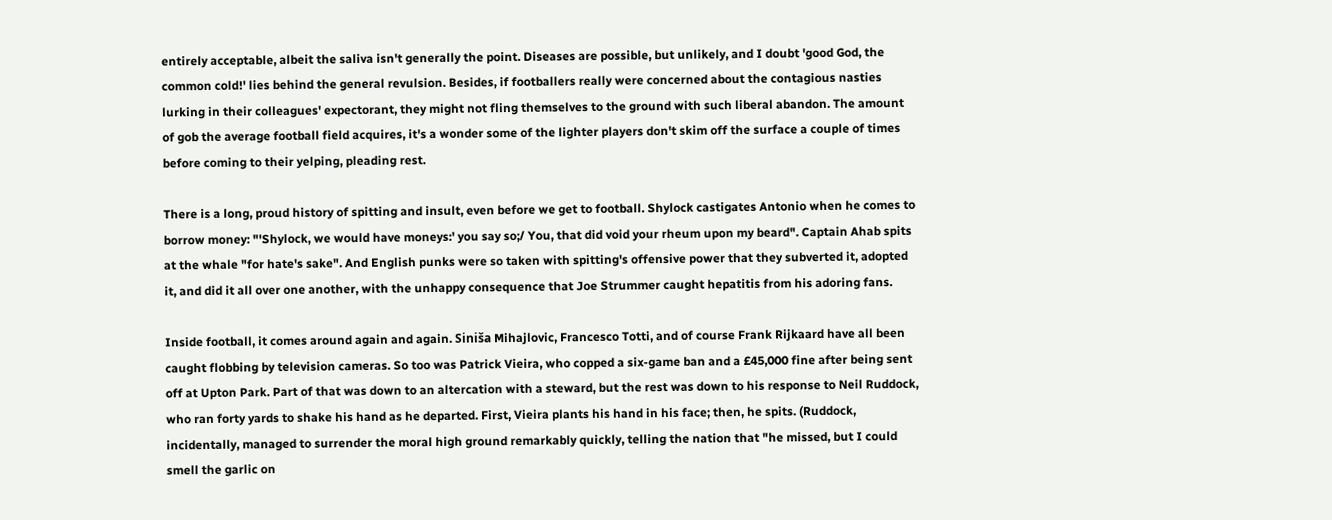entirely acceptable, albeit the saliva isn't generally the point. Diseases are possible, but unlikely, and I doubt 'good God, the common cold!' lies behind the general revulsion. Besides, if footballers really were concerned about the contagious nasties lurking in their colleagues' expectorant, they might not fling themselves to the ground with such liberal abandon. The amount of gob the average football field acquires, it's a wonder some of the lighter players don't skim off the surface a couple of times before coming to their yelping, pleading rest.

There is a long, proud history of spitting and insult, even before we get to football. Shylock castigates Antonio when he comes to borrow money: "'Shylock, we would have moneys:' you say so;/ You, that did void your rheum upon my beard". Captain Ahab spits at the whale "for hate's sake". And English punks were so taken with spitting's offensive power that they subverted it, adopted it, and did it all over one another, with the unhappy consequence that Joe Strummer caught hepatitis from his adoring fans.

Inside football, it comes around again and again. Siniša Mihajlovic, Francesco Totti, and of course Frank Rijkaard have all been caught flobbing by television cameras. So too was Patrick Vieira, who copped a six-game ban and a £45,000 fine after being sent off at Upton Park. Part of that was down to an altercation with a steward, but the rest was down to his response to Neil Ruddock, who ran forty yards to shake his hand as he departed. First, Vieira plants his hand in his face; then, he spits. (Ruddock, incidentally, managed to surrender the moral high ground remarkably quickly, telling the nation that "he missed, but I could smell the garlic on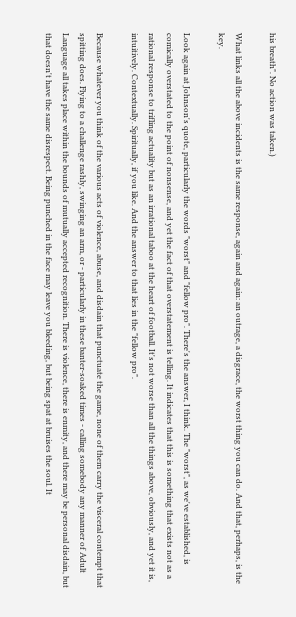his breath". No action was taken.)

What links all the above incidents is the same response, again and again: an outrage, a disgrace, the worst thing you can do. And that, perhaps, is the key.

Look again at Johnson's quote, particularly the words "worst" and "fellow pro". There's the answer, I think. The "worst", as we've established, is comically overstated to the point of nonsense, and yet the fact of that overstatement is telling. It indicates that this is something that exists not as a rational response to trifling actuality but as an irrational taboo at the heart of football. It's not worse than all the things above, obviously, and yet it is, intuitively. Contextually. Spiritually, if you like. And the answer to that lies in the "fellow pro".

Because whatever you think of the various acts of violence, abuse, and disdain that punctuate the game, none of them carry the visceral contempt that spitting does. Flying to a challenge rashly, swinging an arm, or - particularly in these banter-soaked times - calling somebody any manner of Adult Language all takes place within the bounds of mutually accepted recognition. There is violence, there is enmity, and there may be personal disdain, but that doesn't have the same disrespect. Being punched in the face may leave you bleeding, but being spat at bruises the soul. It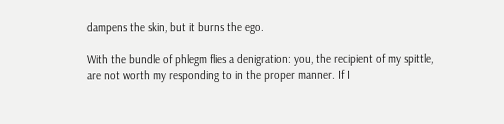dampens the skin, but it burns the ego.

With the bundle of phlegm flies a denigration: you, the recipient of my spittle, are not worth my responding to in the proper manner. If I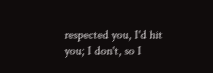respected you, I'd hit you; I don't, so I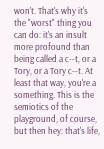won't. That's why it's the "worst" thing you can do: it's an insult more profound than being called a c--t, or a Tory, or a Tory c--t. At least that way, you're a something. This is the semiotics of the playground, of course, but then hey: that's life,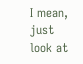I mean, just look at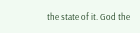the state of it. God the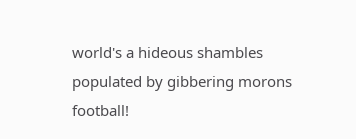world's a hideous shambles populated by gibbering morons football!